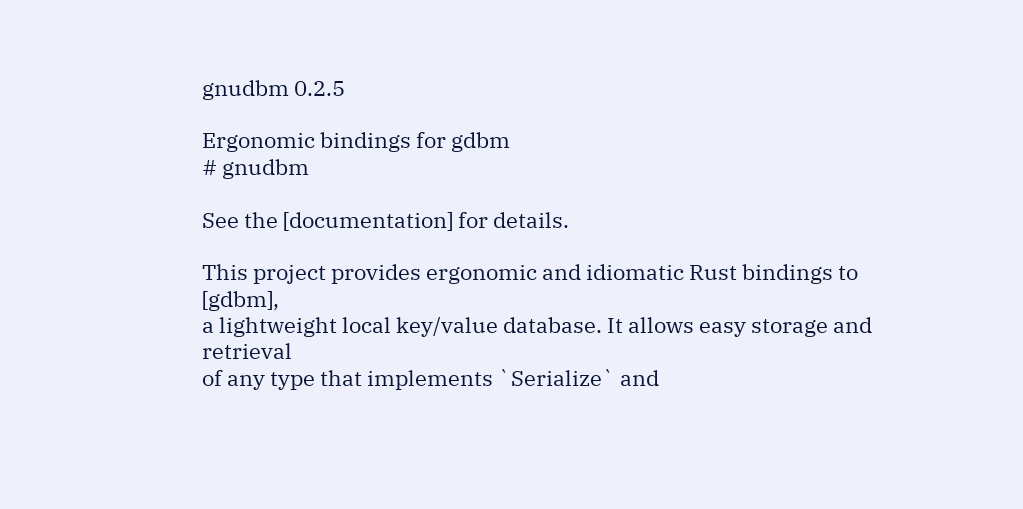gnudbm 0.2.5

Ergonomic bindings for gdbm
# gnudbm

See the [documentation] for details.

This project provides ergonomic and idiomatic Rust bindings to [gdbm],
a lightweight local key/value database. It allows easy storage and retrieval
of any type that implements `Serialize` and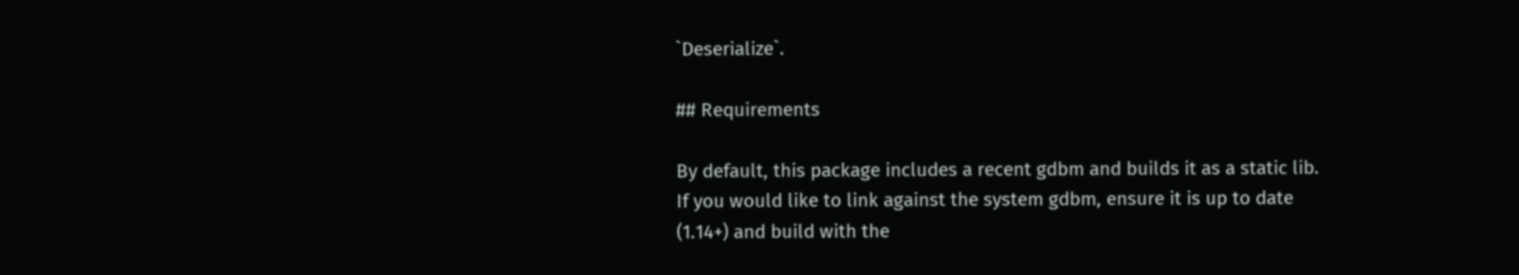`Deserialize`.

## Requirements

By default, this package includes a recent gdbm and builds it as a static lib.
If you would like to link against the system gdbm, ensure it is up to date
(1.14+) and build with the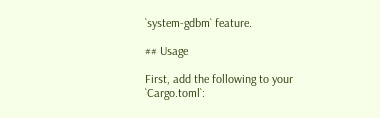`system-gdbm` feature.

## Usage

First, add the following to your `Cargo.toml`: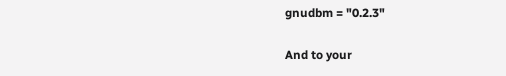gnudbm = "0.2.3"

And to your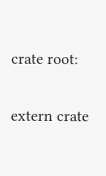crate root:

extern crate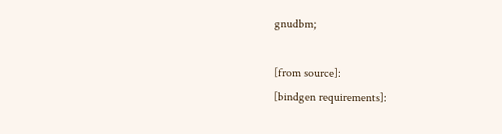gnudbm;

[from source]:
[bindgen requirements]: